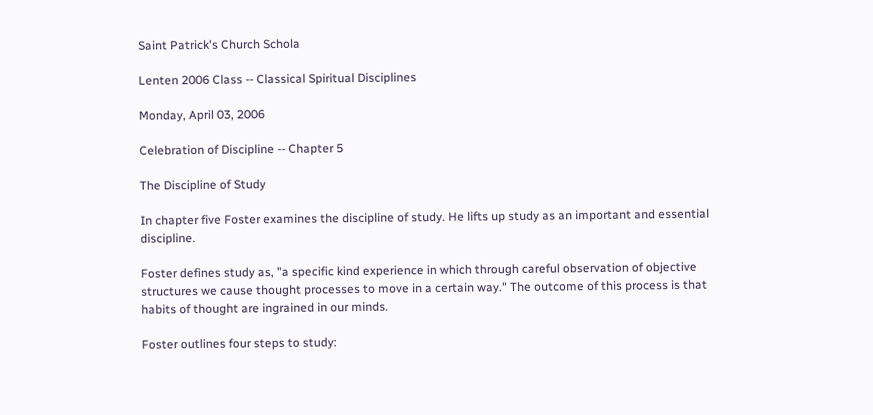Saint Patrick's Church Schola

Lenten 2006 Class -- Classical Spiritual Disciplines

Monday, April 03, 2006

Celebration of Discipline -- Chapter 5

The Discipline of Study

In chapter five Foster examines the discipline of study. He lifts up study as an important and essential discipline.

Foster defines study as, "a specific kind experience in which through careful observation of objective structures we cause thought processes to move in a certain way." The outcome of this process is that habits of thought are ingrained in our minds.

Foster outlines four steps to study: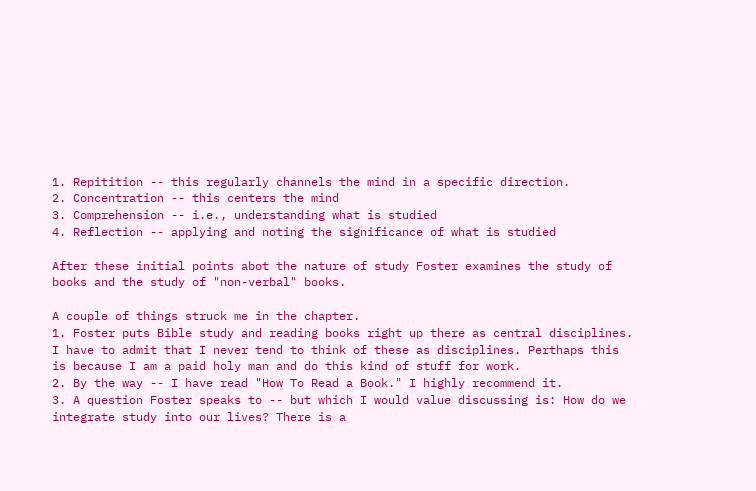1. Repitition -- this regularly channels the mind in a specific direction.
2. Concentration -- this centers the mind
3. Comprehension -- i.e., understanding what is studied
4. Reflection -- applying and noting the significance of what is studied

After these initial points abot the nature of study Foster examines the study of books and the study of "non-verbal" books.

A couple of things struck me in the chapter.
1. Foster puts Bible study and reading books right up there as central disciplines. I have to admit that I never tend to think of these as disciplines. Perthaps this is because I am a paid holy man and do this kind of stuff for work.
2. By the way -- I have read "How To Read a Book." I highly recommend it.
3. A question Foster speaks to -- but which I would value discussing is: How do we integrate study into our lives? There is a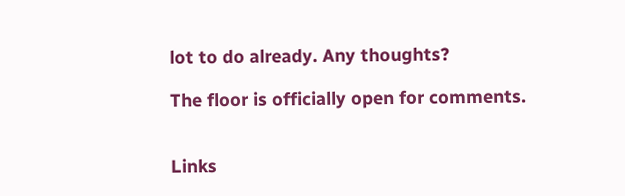lot to do already. Any thoughts?

The floor is officially open for comments.


Links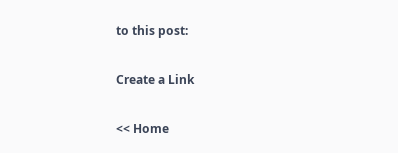to this post:

Create a Link

<< Home